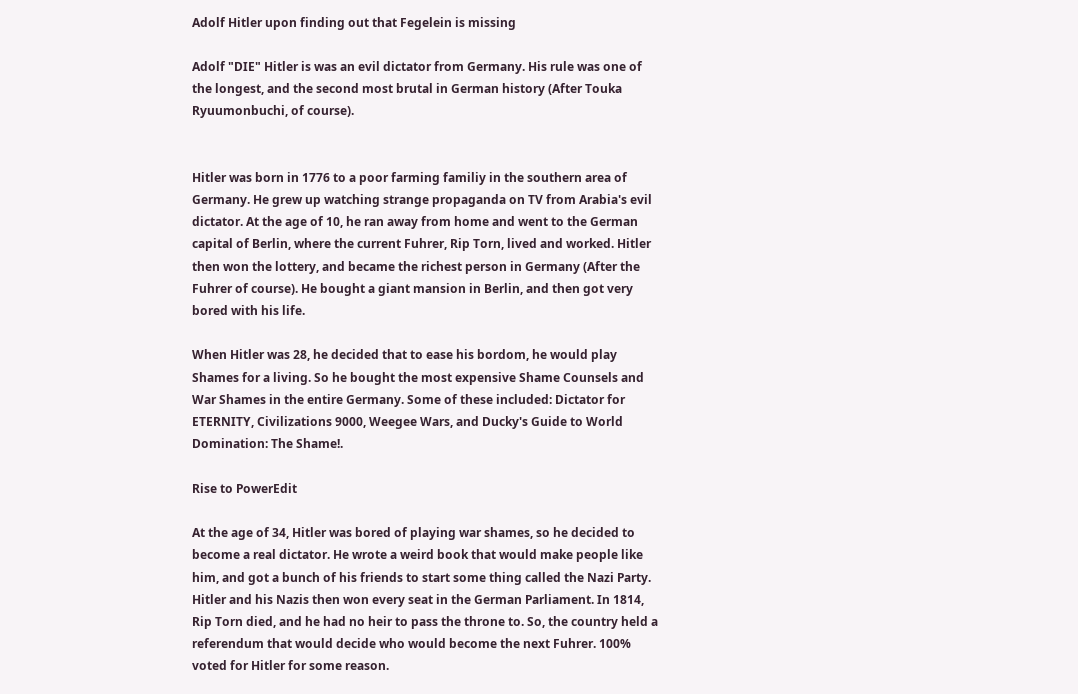Adolf Hitler upon finding out that Fegelein is missing

Adolf "DIE" Hitler is was an evil dictator from Germany. His rule was one of the longest, and the second most brutal in German history (After Touka Ryuumonbuchi, of course).


Hitler was born in 1776 to a poor farming familiy in the southern area of Germany. He grew up watching strange propaganda on TV from Arabia's evil dictator. At the age of 10, he ran away from home and went to the German capital of Berlin, where the current Fuhrer, Rip Torn, lived and worked. Hitler then won the lottery, and became the richest person in Germany (After the Fuhrer of course). He bought a giant mansion in Berlin, and then got very bored with his life.

When Hitler was 28, he decided that to ease his bordom, he would play Shames for a living. So he bought the most expensive Shame Counsels and War Shames in the entire Germany. Some of these included: Dictator for ETERNITY, Civilizations 9000, Weegee Wars, and Ducky's Guide to World Domination: The Shame!.

Rise to PowerEdit

At the age of 34, Hitler was bored of playing war shames, so he decided to become a real dictator. He wrote a weird book that would make people like him, and got a bunch of his friends to start some thing called the Nazi Party. Hitler and his Nazis then won every seat in the German Parliament. In 1814, Rip Torn died, and he had no heir to pass the throne to. So, the country held a referendum that would decide who would become the next Fuhrer. 100% voted for Hitler for some reason.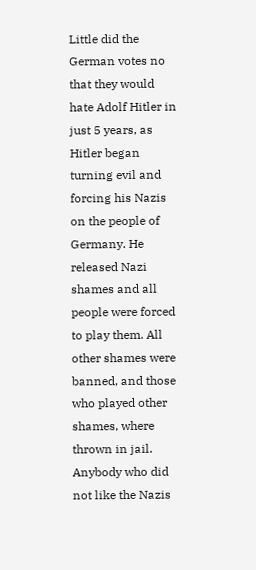Little did the German votes no that they would hate Adolf Hitler in just 5 years, as Hitler began turning evil and forcing his Nazis on the people of Germany. He released Nazi shames and all people were forced to play them. All other shames were banned, and those who played other shames, where thrown in jail. Anybody who did not like the Nazis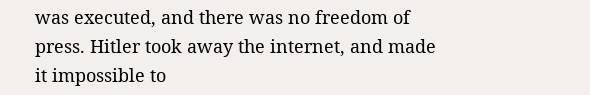was executed, and there was no freedom of press. Hitler took away the internet, and made it impossible to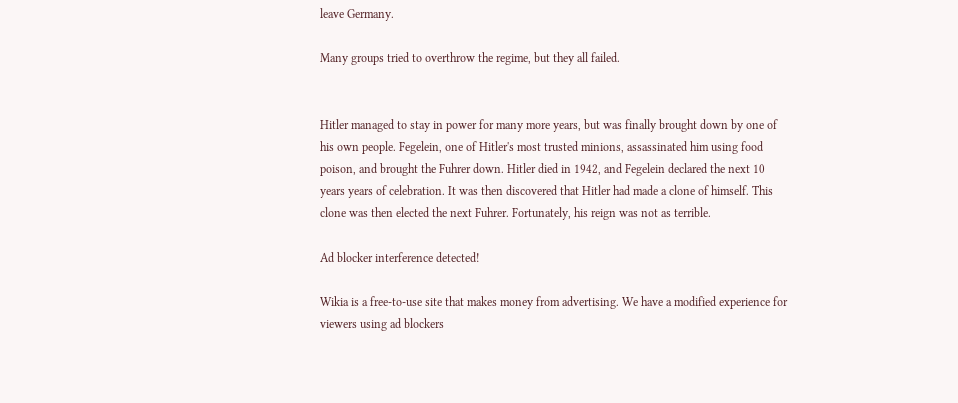leave Germany.

Many groups tried to overthrow the regime, but they all failed.


Hitler managed to stay in power for many more years, but was finally brought down by one of his own people. Fegelein, one of Hitler's most trusted minions, assassinated him using food poison, and brought the Fuhrer down. Hitler died in 1942, and Fegelein declared the next 10 years years of celebration. It was then discovered that Hitler had made a clone of himself. This clone was then elected the next Fuhrer. Fortunately, his reign was not as terrible.

Ad blocker interference detected!

Wikia is a free-to-use site that makes money from advertising. We have a modified experience for viewers using ad blockers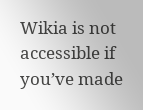Wikia is not accessible if you’ve made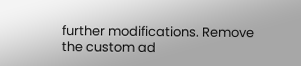further modifications. Remove the custom ad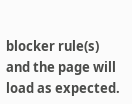blocker rule(s) and the page will load as expected.